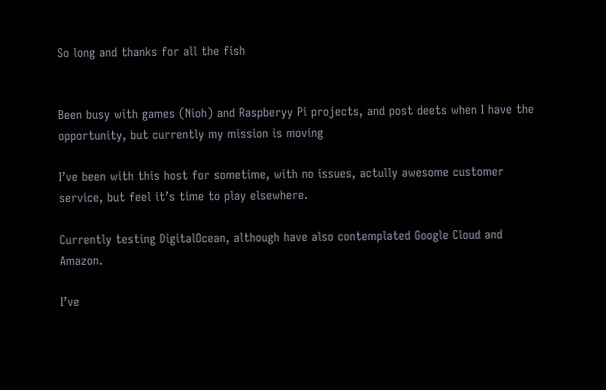So long and thanks for all the fish


Been busy with games (Nioh) and Raspberyy Pi projects, and post deets when I have the opportunity, but currently my mission is moving

I’ve been with this host for sometime, with no issues, actully awesome customer service, but feel it’s time to play elsewhere.

Currently testing DigitalOcean, although have also contemplated Google Cloud and Amazon.

I’ve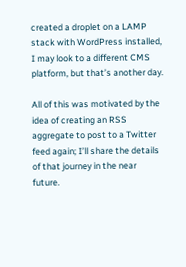created a droplet on a LAMP stack with WordPress installed, I may look to a different CMS platform, but that’s another day.

All of this was motivated by the idea of creating an RSS aggregate to post to a Twitter feed again; I’ll share the details of that journey in the near future.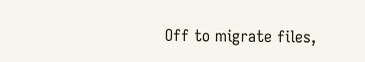Off to migrate files,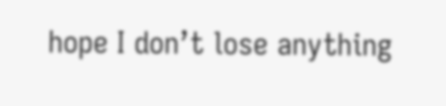hope I don’t lose anything